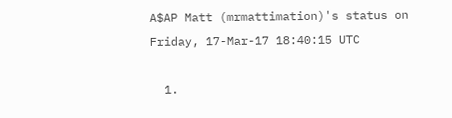A$AP Matt (mrmattimation)'s status on Friday, 17-Mar-17 18:40:15 UTC

  1.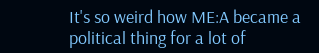It's so weird how ME:A became a political thing for a lot of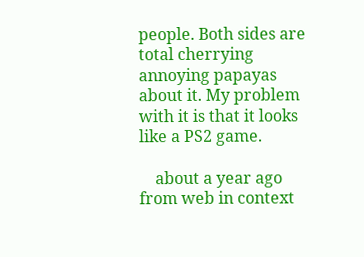people. Both sides are total cherrying annoying papayas about it. My problem with it is that it looks like a PS2 game.

    about a year ago from web in context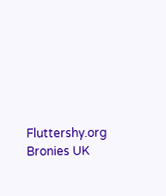Fluttershy.org Bronies UK